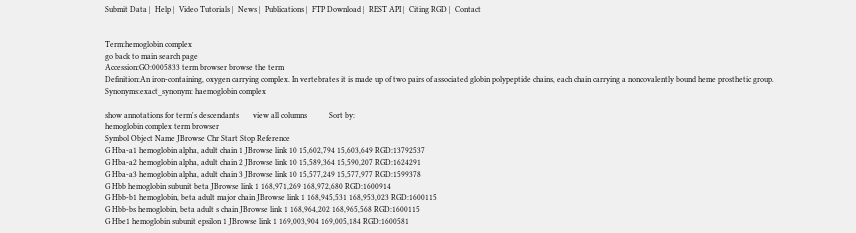Submit Data |  Help |  Video Tutorials |  News |  Publications |  FTP Download |  REST API |  Citing RGD |  Contact


Term:hemoglobin complex
go back to main search page
Accession:GO:0005833 term browser browse the term
Definition:An iron-containing, oxygen carrying complex. In vertebrates it is made up of two pairs of associated globin polypeptide chains, each chain carrying a noncovalently bound heme prosthetic group.
Synonyms:exact_synonym: haemoglobin complex

show annotations for term's descendants       view all columns           Sort by:
hemoglobin complex term browser
Symbol Object Name JBrowse Chr Start Stop Reference
G Hba-a1 hemoglobin alpha, adult chain 1 JBrowse link 10 15,602,794 15,603,649 RGD:13792537
G Hba-a2 hemoglobin alpha, adult chain 2 JBrowse link 10 15,589,364 15,590,207 RGD:1624291
G Hba-a3 hemoglobin alpha, adult chain 3 JBrowse link 10 15,577,249 15,577,977 RGD:1599378
G Hbb hemoglobin subunit beta JBrowse link 1 168,971,269 168,972,680 RGD:1600914
G Hbb-b1 hemoglobin, beta adult major chain JBrowse link 1 168,945,531 168,953,023 RGD:1600115
G Hbb-bs hemoglobin, beta adult s chain JBrowse link 1 168,964,202 168,965,568 RGD:1600115
G Hbe1 hemoglobin subunit epsilon 1 JBrowse link 1 169,003,904 169,005,184 RGD:1600581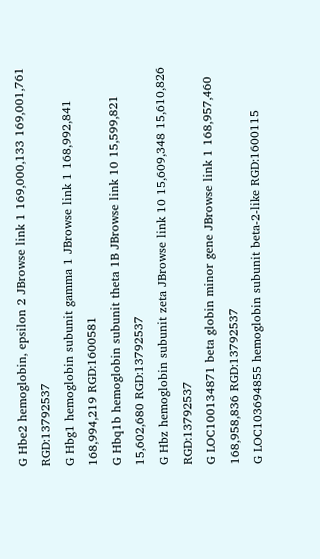G Hbe2 hemoglobin, epsilon 2 JBrowse link 1 169,000,133 169,001,761 RGD:13792537
G Hbg1 hemoglobin subunit gamma 1 JBrowse link 1 168,992,841 168,994,219 RGD:1600581
G Hbq1b hemoglobin subunit theta 1B JBrowse link 10 15,599,821 15,602,680 RGD:13792537
G Hbz hemoglobin subunit zeta JBrowse link 10 15,609,348 15,610,826 RGD:13792537
G LOC100134871 beta globin minor gene JBrowse link 1 168,957,460 168,958,836 RGD:13792537
G LOC103694855 hemoglobin subunit beta-2-like RGD:1600115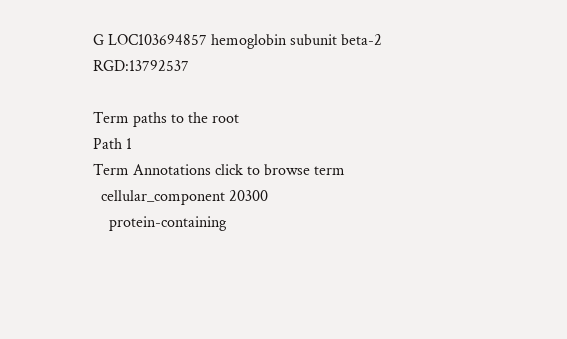G LOC103694857 hemoglobin subunit beta-2 RGD:13792537

Term paths to the root
Path 1
Term Annotations click to browse term
  cellular_component 20300
    protein-containing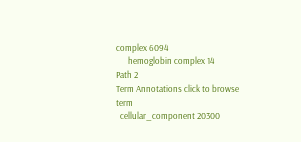complex 6094
      hemoglobin complex 14
Path 2
Term Annotations click to browse term
  cellular_component 20300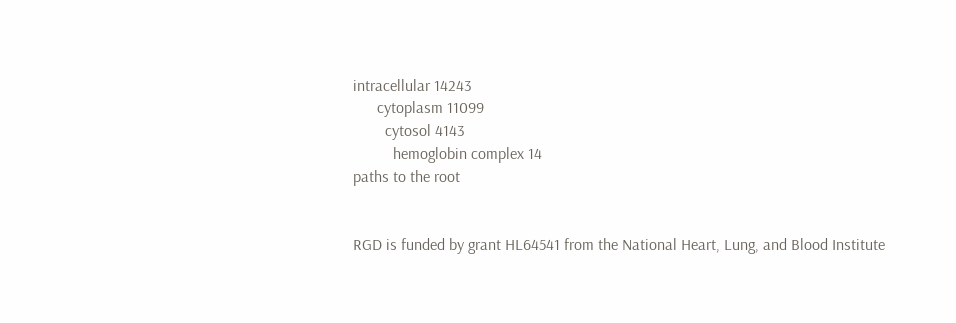intracellular 14243
      cytoplasm 11099
        cytosol 4143
          hemoglobin complex 14
paths to the root


RGD is funded by grant HL64541 from the National Heart, Lung, and Blood Institute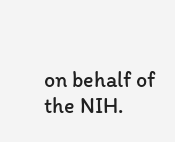on behalf of the NIH.